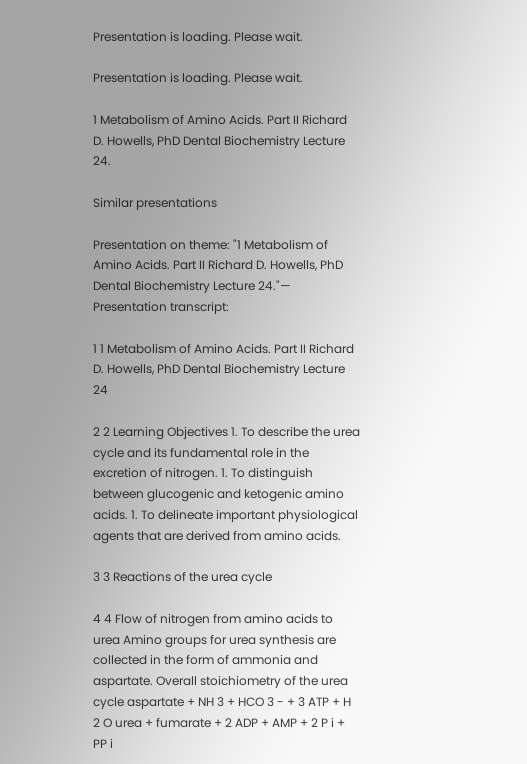Presentation is loading. Please wait.

Presentation is loading. Please wait.

1 Metabolism of Amino Acids. Part II Richard D. Howells, PhD Dental Biochemistry Lecture 24.

Similar presentations

Presentation on theme: "1 Metabolism of Amino Acids. Part II Richard D. Howells, PhD Dental Biochemistry Lecture 24."— Presentation transcript:

1 1 Metabolism of Amino Acids. Part II Richard D. Howells, PhD Dental Biochemistry Lecture 24

2 2 Learning Objectives 1. To describe the urea cycle and its fundamental role in the excretion of nitrogen. 1. To distinguish between glucogenic and ketogenic amino acids. 1. To delineate important physiological agents that are derived from amino acids.

3 3 Reactions of the urea cycle

4 4 Flow of nitrogen from amino acids to urea Amino groups for urea synthesis are collected in the form of ammonia and aspartate. Overall stoichiometry of the urea cycle aspartate + NH 3 + HCO 3 - + 3 ATP + H 2 O urea + fumarate + 2 ADP + AMP + 2 P i + PP i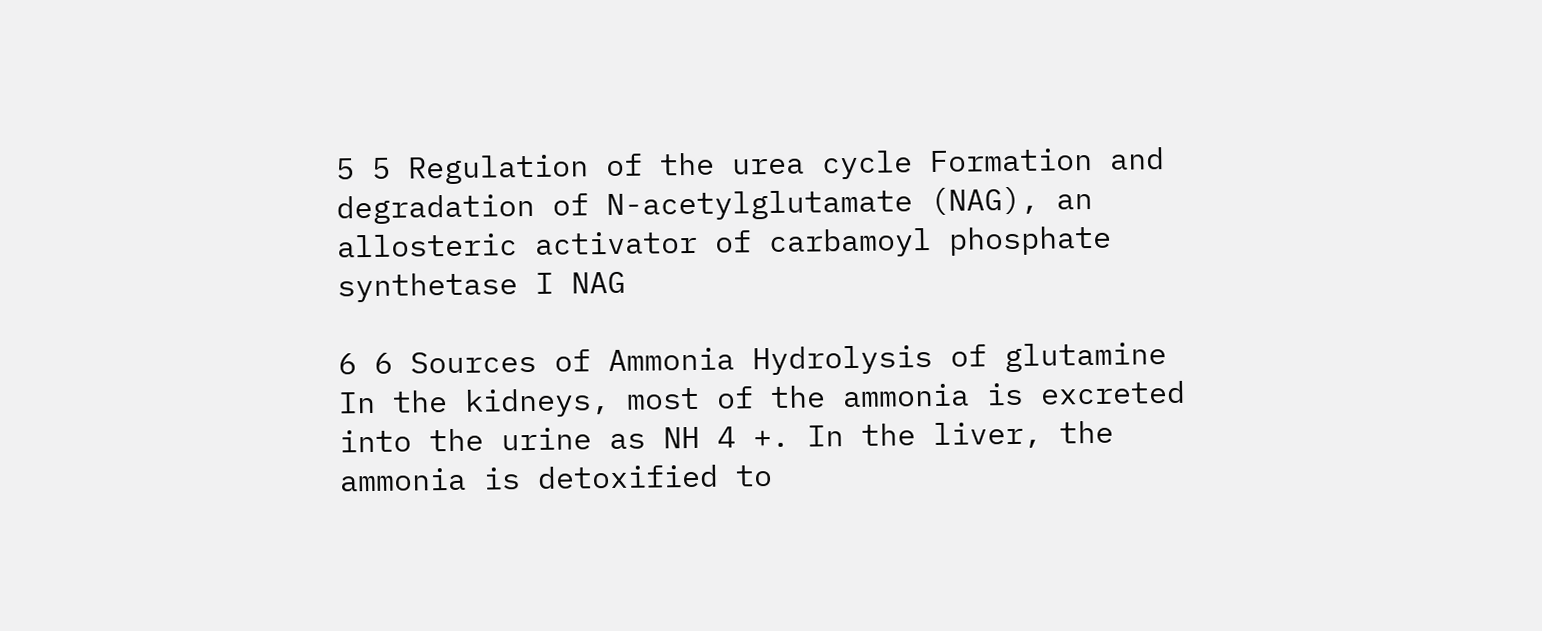5 5 Regulation of the urea cycle Formation and degradation of N-acetylglutamate (NAG), an allosteric activator of carbamoyl phosphate synthetase I NAG

6 6 Sources of Ammonia Hydrolysis of glutamine In the kidneys, most of the ammonia is excreted into the urine as NH 4 +. In the liver, the ammonia is detoxified to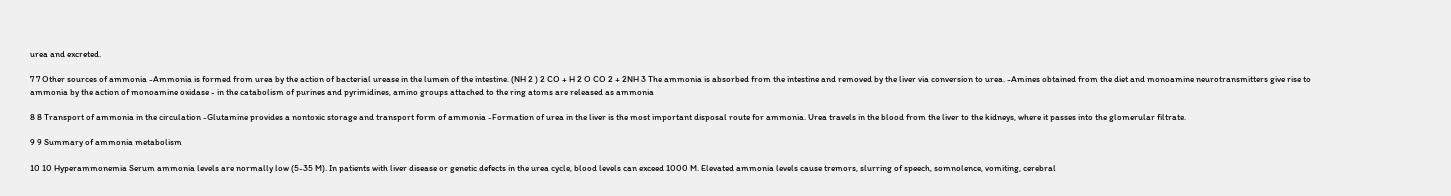urea and excreted.

7 7 Other sources of ammonia -Ammonia is formed from urea by the action of bacterial urease in the lumen of the intestine. (NH 2 ) 2 CO + H 2 O CO 2 + 2NH 3 The ammonia is absorbed from the intestine and removed by the liver via conversion to urea. -Amines obtained from the diet and monoamine neurotransmitters give rise to ammonia by the action of monoamine oxidase - in the catabolism of purines and pyrimidines, amino groups attached to the ring atoms are released as ammonia

8 8 Transport of ammonia in the circulation -Glutamine provides a nontoxic storage and transport form of ammonia -Formation of urea in the liver is the most important disposal route for ammonia. Urea travels in the blood from the liver to the kidneys, where it passes into the glomerular filtrate.

9 9 Summary of ammonia metabolism

10 10 Hyperammonemia Serum ammonia levels are normally low (5-35 M). In patients with liver disease or genetic defects in the urea cycle, blood levels can exceed 1000 M. Elevated ammonia levels cause tremors, slurring of speech, somnolence, vomiting, cerebral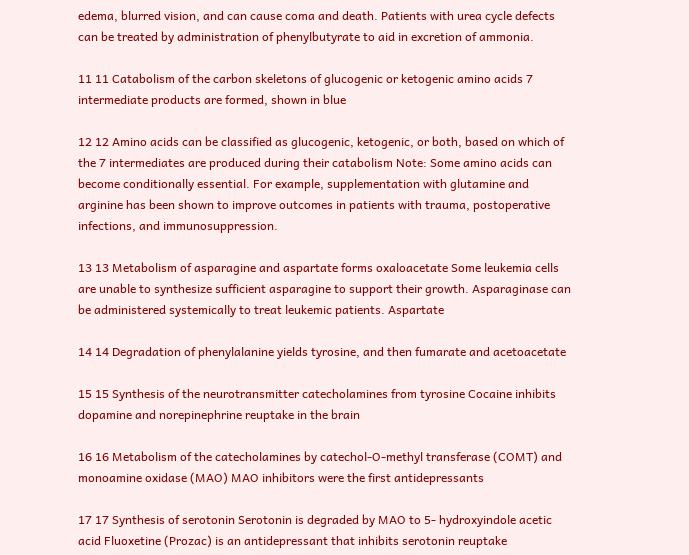edema, blurred vision, and can cause coma and death. Patients with urea cycle defects can be treated by administration of phenylbutyrate to aid in excretion of ammonia.

11 11 Catabolism of the carbon skeletons of glucogenic or ketogenic amino acids 7 intermediate products are formed, shown in blue

12 12 Amino acids can be classified as glucogenic, ketogenic, or both, based on which of the 7 intermediates are produced during their catabolism Note: Some amino acids can become conditionally essential. For example, supplementation with glutamine and arginine has been shown to improve outcomes in patients with trauma, postoperative infections, and immunosuppression.

13 13 Metabolism of asparagine and aspartate forms oxaloacetate Some leukemia cells are unable to synthesize sufficient asparagine to support their growth. Asparaginase can be administered systemically to treat leukemic patients. Aspartate

14 14 Degradation of phenylalanine yields tyrosine, and then fumarate and acetoacetate

15 15 Synthesis of the neurotransmitter catecholamines from tyrosine Cocaine inhibits dopamine and norepinephrine reuptake in the brain

16 16 Metabolism of the catecholamines by catechol-O-methyl transferase (COMT) and monoamine oxidase (MAO) MAO inhibitors were the first antidepressants

17 17 Synthesis of serotonin Serotonin is degraded by MAO to 5- hydroxyindole acetic acid Fluoxetine (Prozac) is an antidepressant that inhibits serotonin reuptake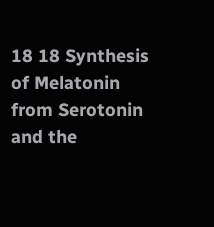18 18 Synthesis of Melatonin from Serotonin and the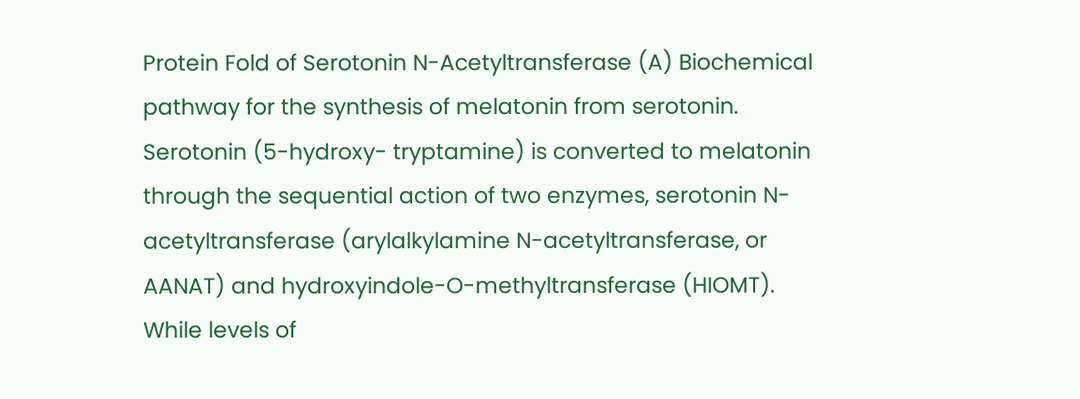Protein Fold of Serotonin N-Acetyltransferase (A) Biochemical pathway for the synthesis of melatonin from serotonin. Serotonin (5-hydroxy- tryptamine) is converted to melatonin through the sequential action of two enzymes, serotonin N-acetyltransferase (arylalkylamine N-acetyltransferase, or AANAT) and hydroxyindole-O-methyltransferase (HIOMT). While levels of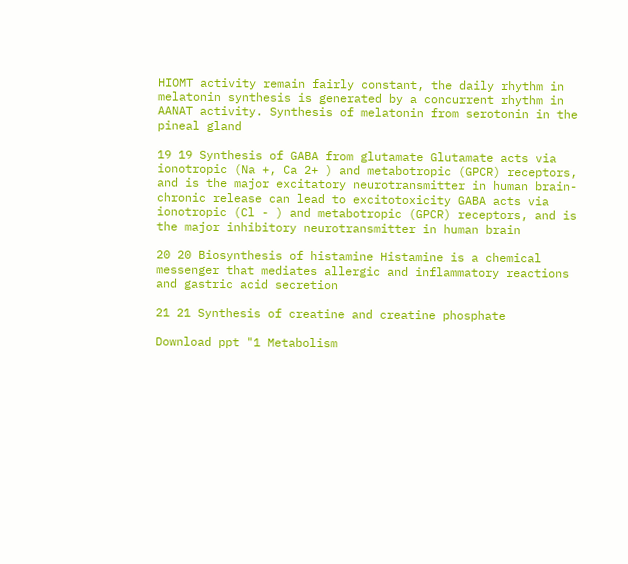HIOMT activity remain fairly constant, the daily rhythm in melatonin synthesis is generated by a concurrent rhythm in AANAT activity. Synthesis of melatonin from serotonin in the pineal gland

19 19 Synthesis of GABA from glutamate Glutamate acts via ionotropic (Na +, Ca 2+ ) and metabotropic (GPCR) receptors, and is the major excitatory neurotransmitter in human brain- chronic release can lead to excitotoxicity GABA acts via ionotropic (Cl - ) and metabotropic (GPCR) receptors, and is the major inhibitory neurotransmitter in human brain

20 20 Biosynthesis of histamine Histamine is a chemical messenger that mediates allergic and inflammatory reactions and gastric acid secretion

21 21 Synthesis of creatine and creatine phosphate

Download ppt "1 Metabolism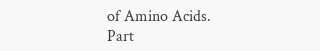of Amino Acids. Part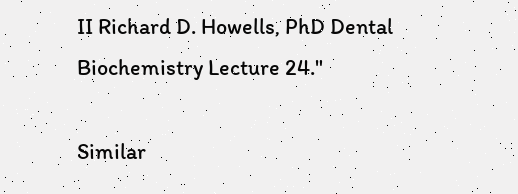II Richard D. Howells, PhD Dental Biochemistry Lecture 24."

Similar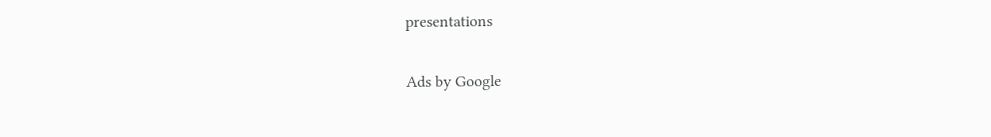presentations

Ads by Google